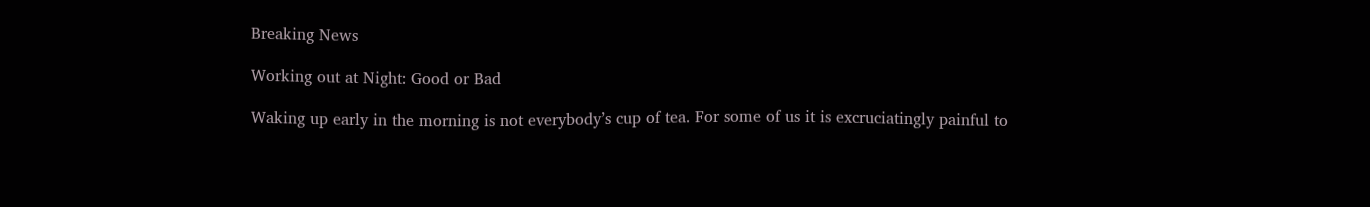Breaking News

Working out at Night: Good or Bad

Waking up early in the morning is not everybody’s cup of tea. For some of us it is excruciatingly painful to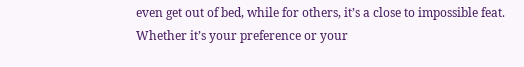even get out of bed, while for others, it’s a close to impossible feat.
Whether it’s your preference or your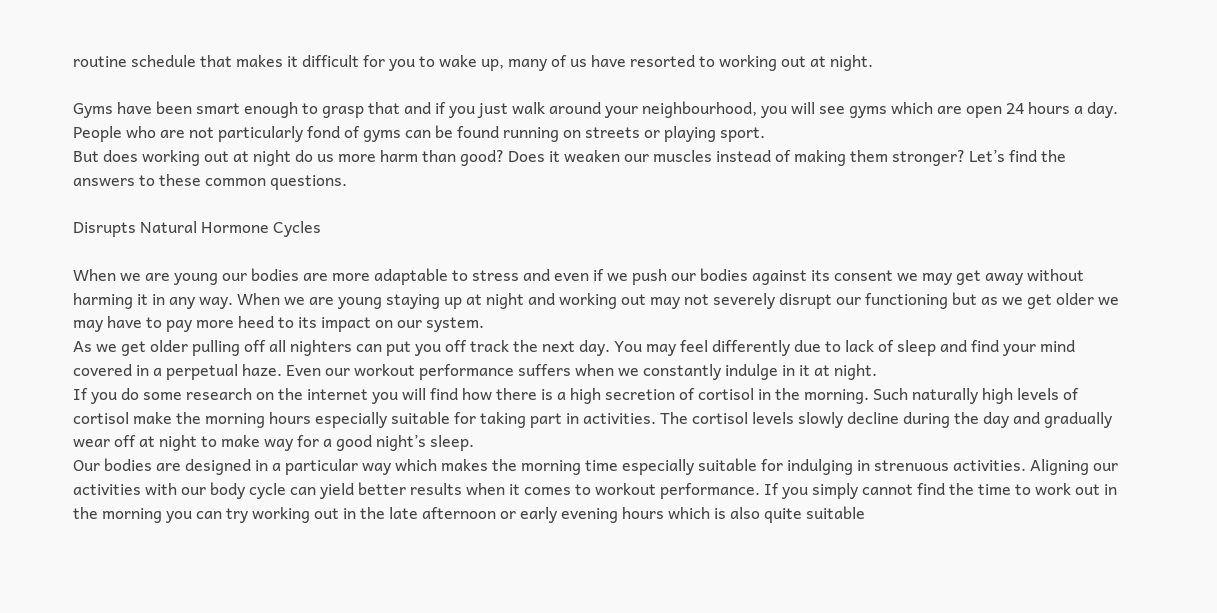routine schedule that makes it difficult for you to wake up, many of us have resorted to working out at night.

Gyms have been smart enough to grasp that and if you just walk around your neighbourhood, you will see gyms which are open 24 hours a day. People who are not particularly fond of gyms can be found running on streets or playing sport.
But does working out at night do us more harm than good? Does it weaken our muscles instead of making them stronger? Let’s find the answers to these common questions.

Disrupts Natural Hormone Cycles

When we are young our bodies are more adaptable to stress and even if we push our bodies against its consent we may get away without harming it in any way. When we are young staying up at night and working out may not severely disrupt our functioning but as we get older we may have to pay more heed to its impact on our system.
As we get older pulling off all nighters can put you off track the next day. You may feel differently due to lack of sleep and find your mind covered in a perpetual haze. Even our workout performance suffers when we constantly indulge in it at night.
If you do some research on the internet you will find how there is a high secretion of cortisol in the morning. Such naturally high levels of cortisol make the morning hours especially suitable for taking part in activities. The cortisol levels slowly decline during the day and gradually wear off at night to make way for a good night’s sleep.
Our bodies are designed in a particular way which makes the morning time especially suitable for indulging in strenuous activities. Aligning our activities with our body cycle can yield better results when it comes to workout performance. If you simply cannot find the time to work out in the morning you can try working out in the late afternoon or early evening hours which is also quite suitable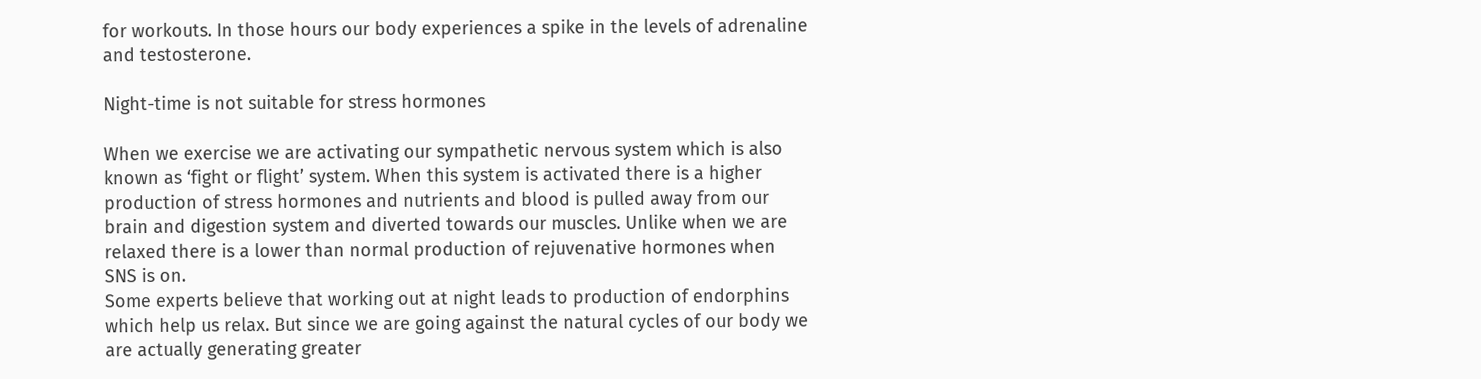for workouts. In those hours our body experiences a spike in the levels of adrenaline and testosterone.

Night-time is not suitable for stress hormones

When we exercise we are activating our sympathetic nervous system which is also known as ‘fight or flight’ system. When this system is activated there is a higher production of stress hormones and nutrients and blood is pulled away from our brain and digestion system and diverted towards our muscles. Unlike when we are relaxed there is a lower than normal production of rejuvenative hormones when SNS is on.
Some experts believe that working out at night leads to production of endorphins which help us relax. But since we are going against the natural cycles of our body we are actually generating greater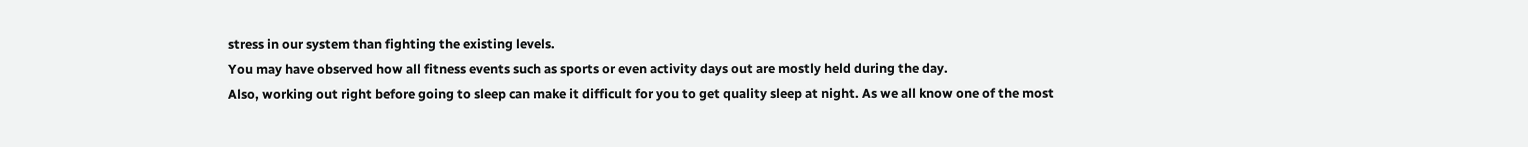stress in our system than fighting the existing levels.
You may have observed how all fitness events such as sports or even activity days out are mostly held during the day.
Also, working out right before going to sleep can make it difficult for you to get quality sleep at night. As we all know one of the most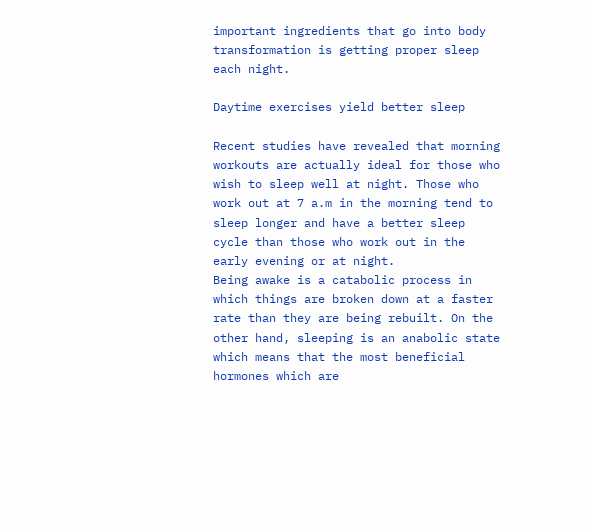important ingredients that go into body transformation is getting proper sleep each night.

Daytime exercises yield better sleep

Recent studies have revealed that morning workouts are actually ideal for those who wish to sleep well at night. Those who work out at 7 a.m in the morning tend to sleep longer and have a better sleep cycle than those who work out in the early evening or at night.
Being awake is a catabolic process in which things are broken down at a faster rate than they are being rebuilt. On the other hand, sleeping is an anabolic state which means that the most beneficial hormones which are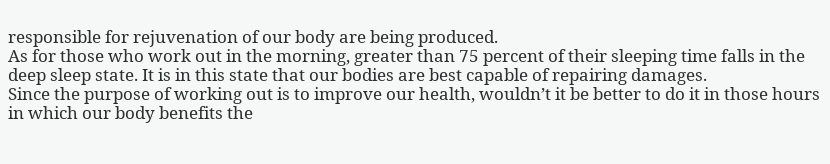responsible for rejuvenation of our body are being produced.
As for those who work out in the morning, greater than 75 percent of their sleeping time falls in the deep sleep state. It is in this state that our bodies are best capable of repairing damages.
Since the purpose of working out is to improve our health, wouldn’t it be better to do it in those hours in which our body benefits the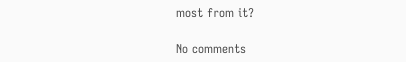most from it?

No comments